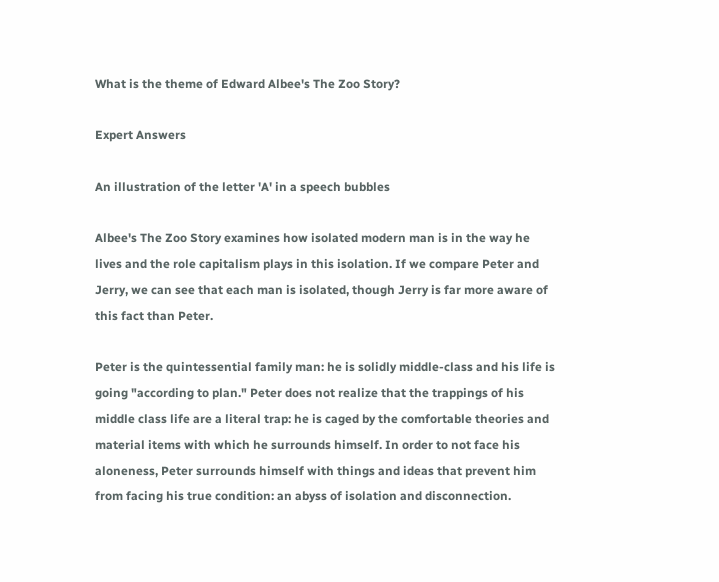What is the theme of Edward Albee's The Zoo Story?

Expert Answers

An illustration of the letter 'A' in a speech bubbles

Albee's The Zoo Story examines how isolated modern man is in the way he lives and the role capitalism plays in this isolation. If we compare Peter and Jerry, we can see that each man is isolated, though Jerry is far more aware of this fact than Peter.

Peter is the quintessential family man: he is solidly middle-class and his life is going "according to plan." Peter does not realize that the trappings of his middle class life are a literal trap: he is caged by the comfortable theories and material items with which he surrounds himself. In order to not face his aloneness, Peter surrounds himself with things and ideas that prevent him from facing his true condition: an abyss of isolation and disconnection.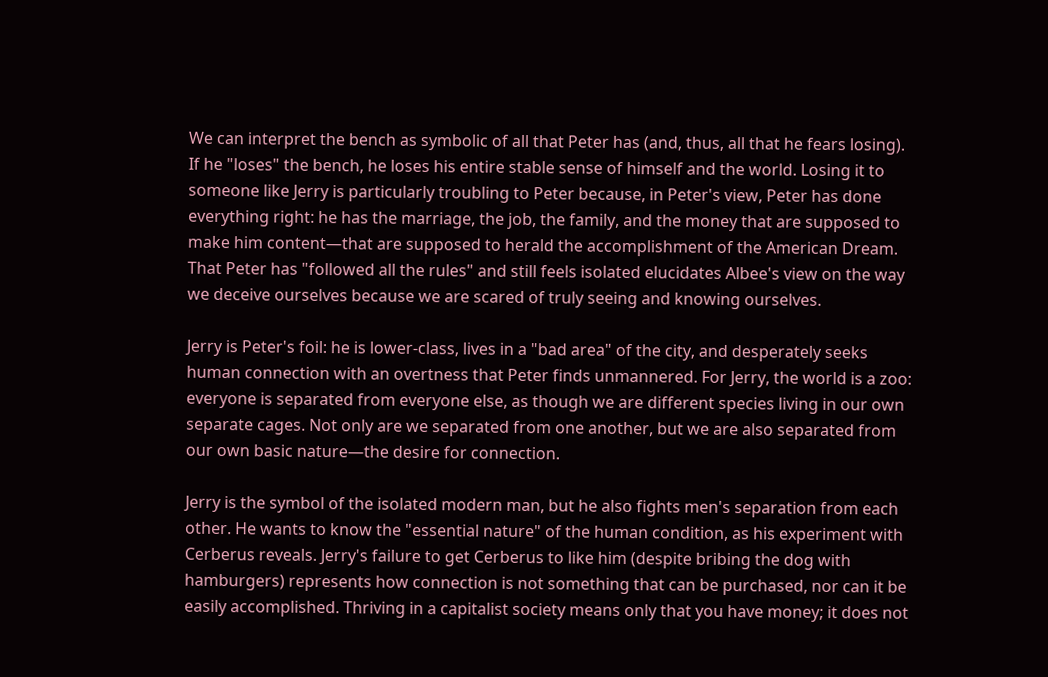We can interpret the bench as symbolic of all that Peter has (and, thus, all that he fears losing). If he "loses" the bench, he loses his entire stable sense of himself and the world. Losing it to someone like Jerry is particularly troubling to Peter because, in Peter's view, Peter has done everything right: he has the marriage, the job, the family, and the money that are supposed to make him content—that are supposed to herald the accomplishment of the American Dream. That Peter has "followed all the rules" and still feels isolated elucidates Albee's view on the way we deceive ourselves because we are scared of truly seeing and knowing ourselves.

Jerry is Peter's foil: he is lower-class, lives in a "bad area" of the city, and desperately seeks human connection with an overtness that Peter finds unmannered. For Jerry, the world is a zoo: everyone is separated from everyone else, as though we are different species living in our own separate cages. Not only are we separated from one another, but we are also separated from our own basic nature—the desire for connection.

Jerry is the symbol of the isolated modern man, but he also fights men's separation from each other. He wants to know the "essential nature" of the human condition, as his experiment with Cerberus reveals. Jerry's failure to get Cerberus to like him (despite bribing the dog with hamburgers) represents how connection is not something that can be purchased, nor can it be easily accomplished. Thriving in a capitalist society means only that you have money; it does not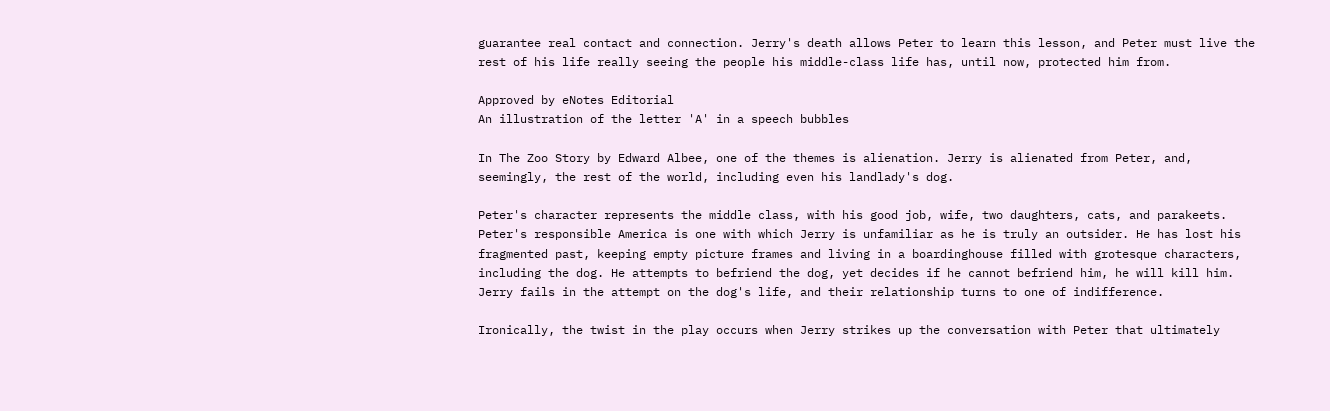guarantee real contact and connection. Jerry's death allows Peter to learn this lesson, and Peter must live the rest of his life really seeing the people his middle-class life has, until now, protected him from.

Approved by eNotes Editorial
An illustration of the letter 'A' in a speech bubbles

In The Zoo Story by Edward Albee, one of the themes is alienation. Jerry is alienated from Peter, and, seemingly, the rest of the world, including even his landlady's dog.

Peter's character represents the middle class, with his good job, wife, two daughters, cats, and parakeets. Peter's responsible America is one with which Jerry is unfamiliar as he is truly an outsider. He has lost his fragmented past, keeping empty picture frames and living in a boardinghouse filled with grotesque characters, including the dog. He attempts to befriend the dog, yet decides if he cannot befriend him, he will kill him. Jerry fails in the attempt on the dog's life, and their relationship turns to one of indifference.

Ironically, the twist in the play occurs when Jerry strikes up the conversation with Peter that ultimately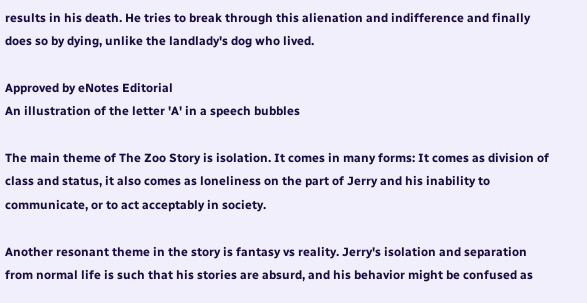results in his death. He tries to break through this alienation and indifference and finally does so by dying, unlike the landlady's dog who lived.

Approved by eNotes Editorial
An illustration of the letter 'A' in a speech bubbles

The main theme of The Zoo Story is isolation. It comes in many forms: It comes as division of class and status, it also comes as loneliness on the part of Jerry and his inability to communicate, or to act acceptably in society.

Another resonant theme in the story is fantasy vs reality. Jerry's isolation and separation from normal life is such that his stories are absurd, and his behavior might be confused as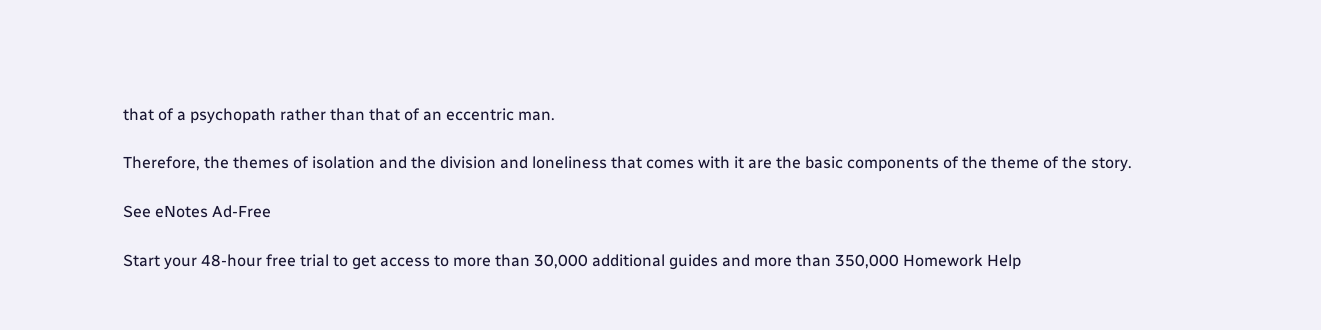that of a psychopath rather than that of an eccentric man.

Therefore, the themes of isolation and the division and loneliness that comes with it are the basic components of the theme of the story.

See eNotes Ad-Free

Start your 48-hour free trial to get access to more than 30,000 additional guides and more than 350,000 Homework Help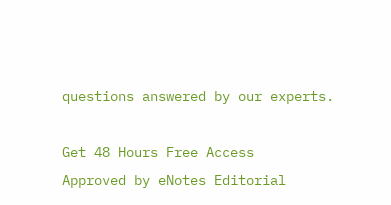questions answered by our experts.

Get 48 Hours Free Access
Approved by eNotes Editorial